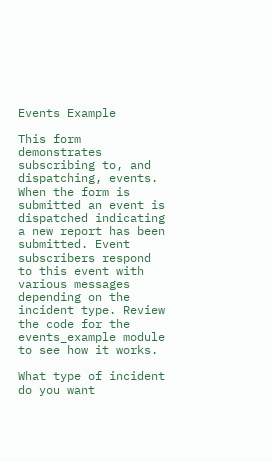Events Example

This form demonstrates subscribing to, and dispatching, events. When the form is submitted an event is dispatched indicating a new report has been submitted. Event subscribers respond to this event with various messages depending on the incident type. Review the code for the events_example module to see how it works.

What type of incident do you want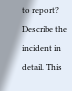to report?
Describe the incident in detail. This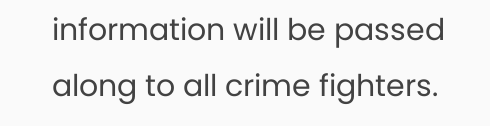information will be passed along to all crime fighters.